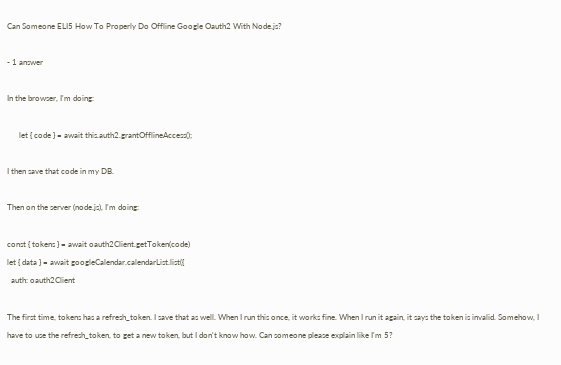Can Someone ELI5 How To Properly Do Offline Google Oauth2 With Node.js?

- 1 answer

In the browser, I'm doing:

      let { code } = await this.auth2.grantOfflineAccess();

I then save that code in my DB.

Then on the server (node.js), I'm doing:

const { tokens } = await oauth2Client.getToken(code)
let { data } = await googleCalendar.calendarList.list({
  auth: oauth2Client

The first time, tokens has a refresh_token. I save that as well. When I run this once, it works fine. When I run it again, it says the token is invalid. Somehow, I have to use the refresh_token, to get a new token, but I don't know how. Can someone please explain like I'm 5?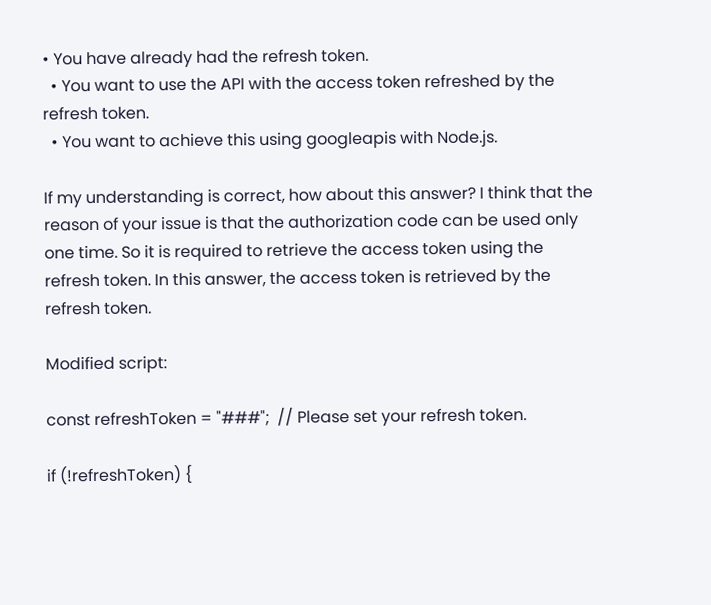• You have already had the refresh token.
  • You want to use the API with the access token refreshed by the refresh token.
  • You want to achieve this using googleapis with Node.js.

If my understanding is correct, how about this answer? I think that the reason of your issue is that the authorization code can be used only one time. So it is required to retrieve the access token using the refresh token. In this answer, the access token is retrieved by the refresh token.

Modified script:

const refreshToken = "###";  // Please set your refresh token.

if (!refreshToken) {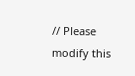// Please modify this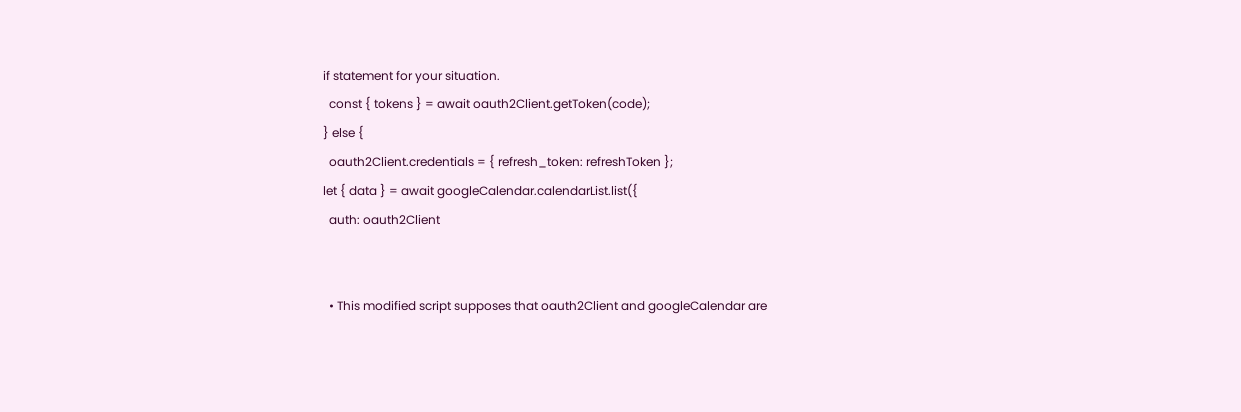if statement for your situation.
  const { tokens } = await oauth2Client.getToken(code);
} else {
  oauth2Client.credentials = { refresh_token: refreshToken };
let { data } = await googleCalendar.calendarList.list({
  auth: oauth2Client


  • This modified script supposes that oauth2Client and googleCalendar are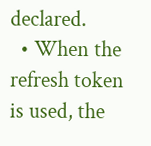declared.
  • When the refresh token is used, the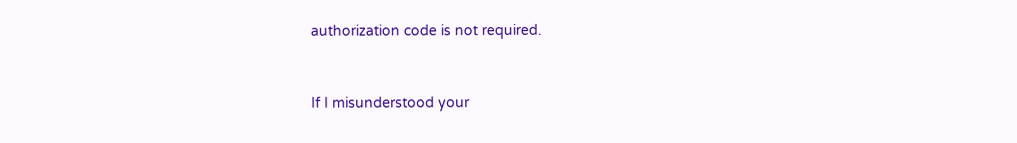authorization code is not required.


If I misunderstood your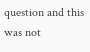question and this was not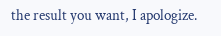the result you want, I apologize.